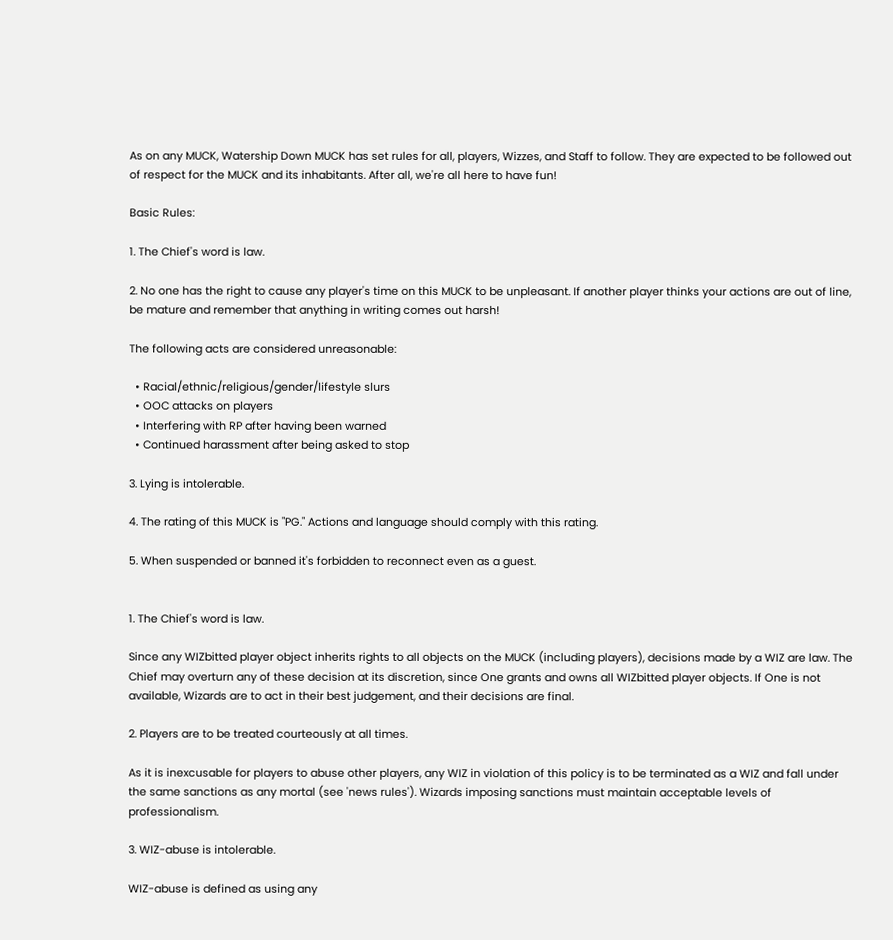As on any MUCK, Watership Down MUCK has set rules for all, players, Wizzes, and Staff to follow. They are expected to be followed out of respect for the MUCK and its inhabitants. After all, we're all here to have fun!

Basic Rules:

1. The Chief's word is law.

2. No one has the right to cause any player's time on this MUCK to be unpleasant. If another player thinks your actions are out of line, be mature and remember that anything in writing comes out harsh!

The following acts are considered unreasonable:

  • Racial/ethnic/religious/gender/lifestyle slurs
  • OOC attacks on players
  • Interfering with RP after having been warned
  • Continued harassment after being asked to stop

3. Lying is intolerable.

4. The rating of this MUCK is "PG." Actions and language should comply with this rating.

5. When suspended or banned it's forbidden to reconnect even as a guest.


1. The Chief's word is law.

Since any WIZbitted player object inherits rights to all objects on the MUCK (including players), decisions made by a WIZ are law. The Chief may overturn any of these decision at its discretion, since One grants and owns all WIZbitted player objects. If One is not available, Wizards are to act in their best judgement, and their decisions are final.

2. Players are to be treated courteously at all times.

As it is inexcusable for players to abuse other players, any WIZ in violation of this policy is to be terminated as a WIZ and fall under the same sanctions as any mortal (see 'news rules'). Wizards imposing sanctions must maintain acceptable levels of professionalism.

3. WIZ-abuse is intolerable.

WIZ-abuse is defined as using any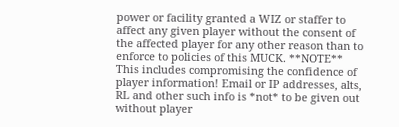power or facility granted a WIZ or staffer to affect any given player without the consent of the affected player for any other reason than to enforce to policies of this MUCK. **NOTE** This includes compromising the confidence of player information! Email or IP addresses, alts, RL and other such info is *not* to be given out without player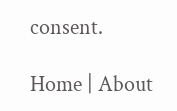consent.

Home | About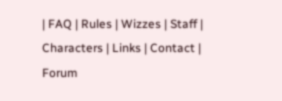| FAQ | Rules | Wizzes | Staff | Characters | Links | Contact | Forum